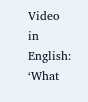Video in English: ‘What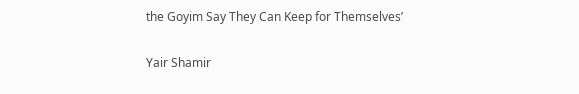the Goyim Say They Can Keep for Themselves’

Yair Shamir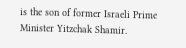is the son of former Israeli Prime Minister Yitzchak Shamir.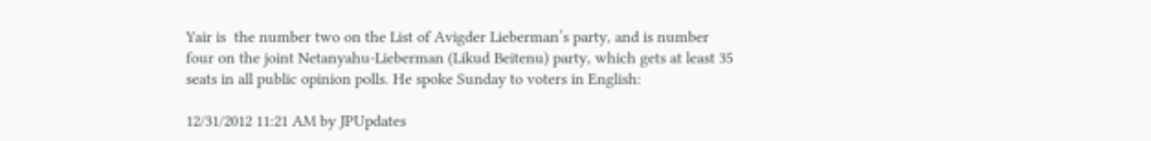Yair is  the number two on the List of Avigder Lieberman’s party, and is number four on the joint Netanyahu-Lieberman (Likud Beitenu) party, which gets at least 35 seats in all public opinion polls. He spoke Sunday to voters in English:

12/31/2012 11:21 AM by JPUpdates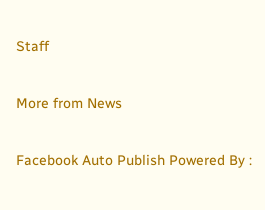Staff

More from News

Facebook Auto Publish Powered By :